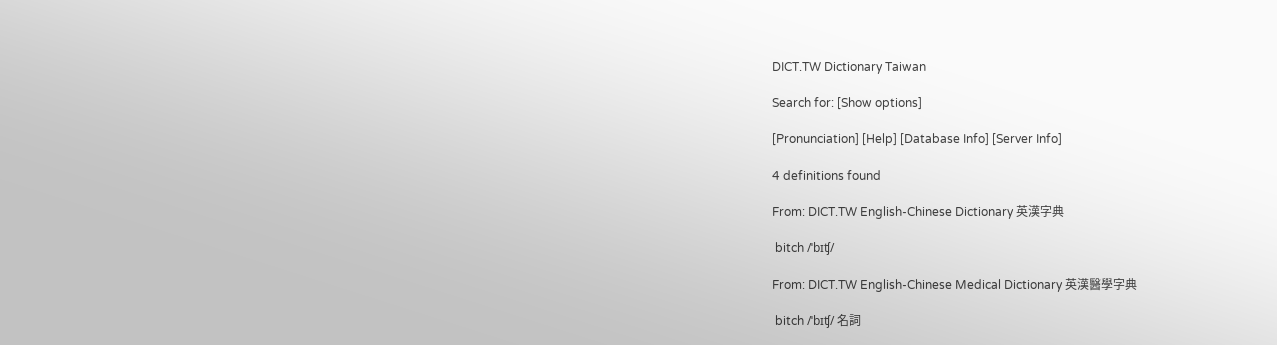DICT.TW Dictionary Taiwan

Search for: [Show options]

[Pronunciation] [Help] [Database Info] [Server Info]

4 definitions found

From: DICT.TW English-Chinese Dictionary 英漢字典

 bitch /ˈbɪʧ/

From: DICT.TW English-Chinese Medical Dictionary 英漢醫學字典

 bitch /ˈbɪʧ/ 名詞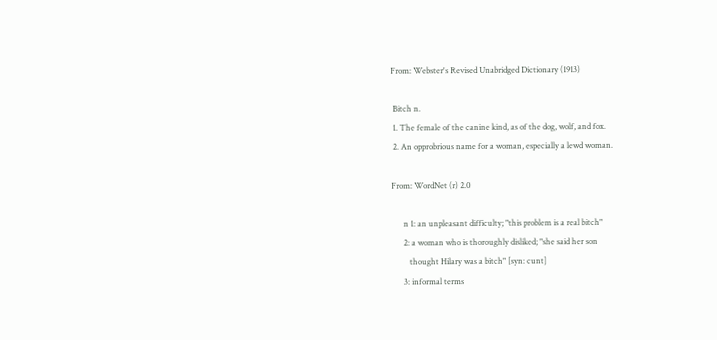From: Webster's Revised Unabridged Dictionary (1913)

 Bitch n.
 1. The female of the canine kind, as of the dog, wolf, and fox.
 2. An opprobrious name for a woman, especially a lewd woman.

From: WordNet (r) 2.0

      n 1: an unpleasant difficulty; "this problem is a real bitch"
      2: a woman who is thoroughly disliked; "she said her son
         thought Hilary was a bitch" [syn: cunt]
      3: informal terms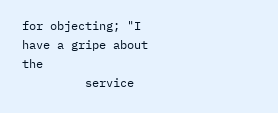for objecting; "I have a gripe about the
         service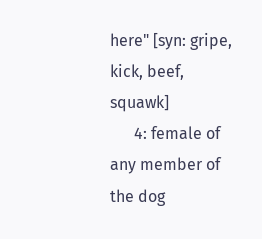here" [syn: gripe, kick, beef, squawk]
      4: female of any member of the dog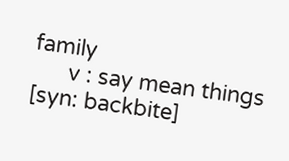family
      v : say mean things [syn: backbite]